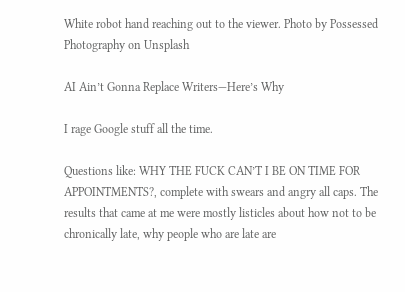White robot hand reaching out to the viewer. Photo by Possessed Photography on Unsplash

AI Ain’t Gonna Replace Writers—Here’s Why

I rage Google stuff all the time.

Questions like: WHY THE FUCK CAN’T I BE ON TIME FOR APPOINTMENTS?, complete with swears and angry all caps. The results that came at me were mostly listicles about how not to be chronically late, why people who are late are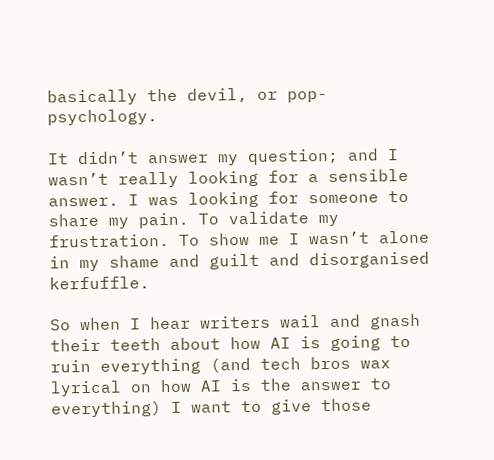basically the devil, or pop-psychology.

It didn’t answer my question; and I wasn’t really looking for a sensible answer. I was looking for someone to share my pain. To validate my frustration. To show me I wasn’t alone in my shame and guilt and disorganised kerfuffle.

So when I hear writers wail and gnash their teeth about how AI is going to ruin everything (and tech bros wax lyrical on how AI is the answer to everything) I want to give those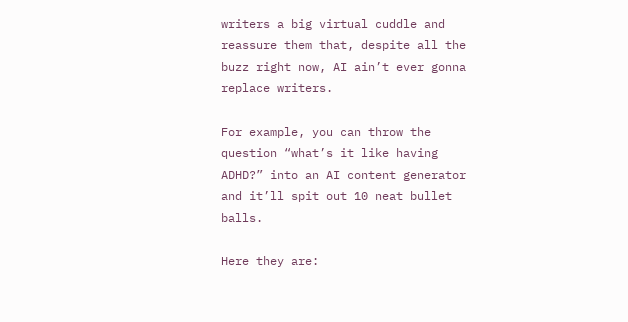writers a big virtual cuddle and reassure them that, despite all the buzz right now, AI ain’t ever gonna replace writers.

For example, you can throw the question “what’s it like having ADHD?” into an AI content generator and it’ll spit out 10 neat bullet balls.

Here they are: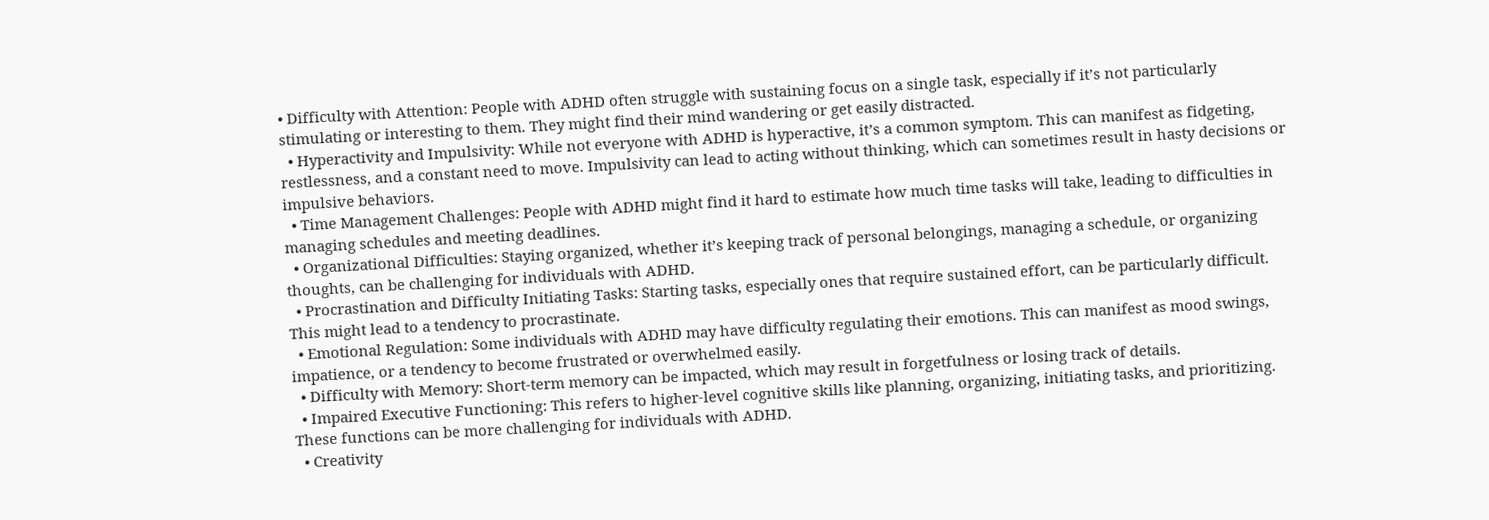• Difficulty with Attention: People with ADHD often struggle with sustaining focus on a single task, especially if it’s not particularly stimulating or interesting to them. They might find their mind wandering or get easily distracted.
  • Hyperactivity and Impulsivity: While not everyone with ADHD is hyperactive, it’s a common symptom. This can manifest as fidgeting, restlessness, and a constant need to move. Impulsivity can lead to acting without thinking, which can sometimes result in hasty decisions or impulsive behaviors.
  • Time Management Challenges: People with ADHD might find it hard to estimate how much time tasks will take, leading to difficulties in managing schedules and meeting deadlines.
  • Organizational Difficulties: Staying organized, whether it’s keeping track of personal belongings, managing a schedule, or organizing thoughts, can be challenging for individuals with ADHD.
  • Procrastination and Difficulty Initiating Tasks: Starting tasks, especially ones that require sustained effort, can be particularly difficult. This might lead to a tendency to procrastinate.
  • Emotional Regulation: Some individuals with ADHD may have difficulty regulating their emotions. This can manifest as mood swings, impatience, or a tendency to become frustrated or overwhelmed easily.
  • Difficulty with Memory: Short-term memory can be impacted, which may result in forgetfulness or losing track of details.
  • Impaired Executive Functioning: This refers to higher-level cognitive skills like planning, organizing, initiating tasks, and prioritizing. These functions can be more challenging for individuals with ADHD.
  • Creativity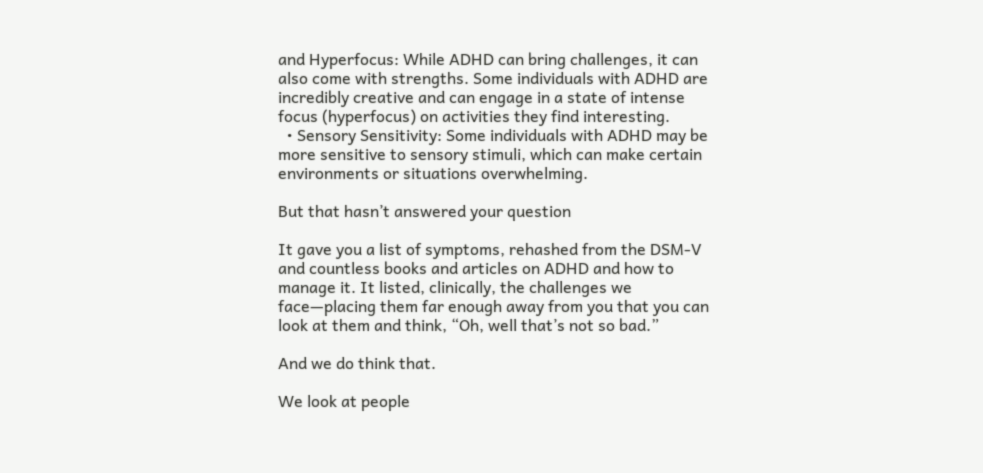and Hyperfocus: While ADHD can bring challenges, it can also come with strengths. Some individuals with ADHD are incredibly creative and can engage in a state of intense focus (hyperfocus) on activities they find interesting.
  • Sensory Sensitivity: Some individuals with ADHD may be more sensitive to sensory stimuli, which can make certain environments or situations overwhelming.

But that hasn’t answered your question

It gave you a list of symptoms, rehashed from the DSM-V and countless books and articles on ADHD and how to manage it. It listed, clinically, the challenges we face—placing them far enough away from you that you can look at them and think, “Oh, well that’s not so bad.”

And we do think that.

We look at people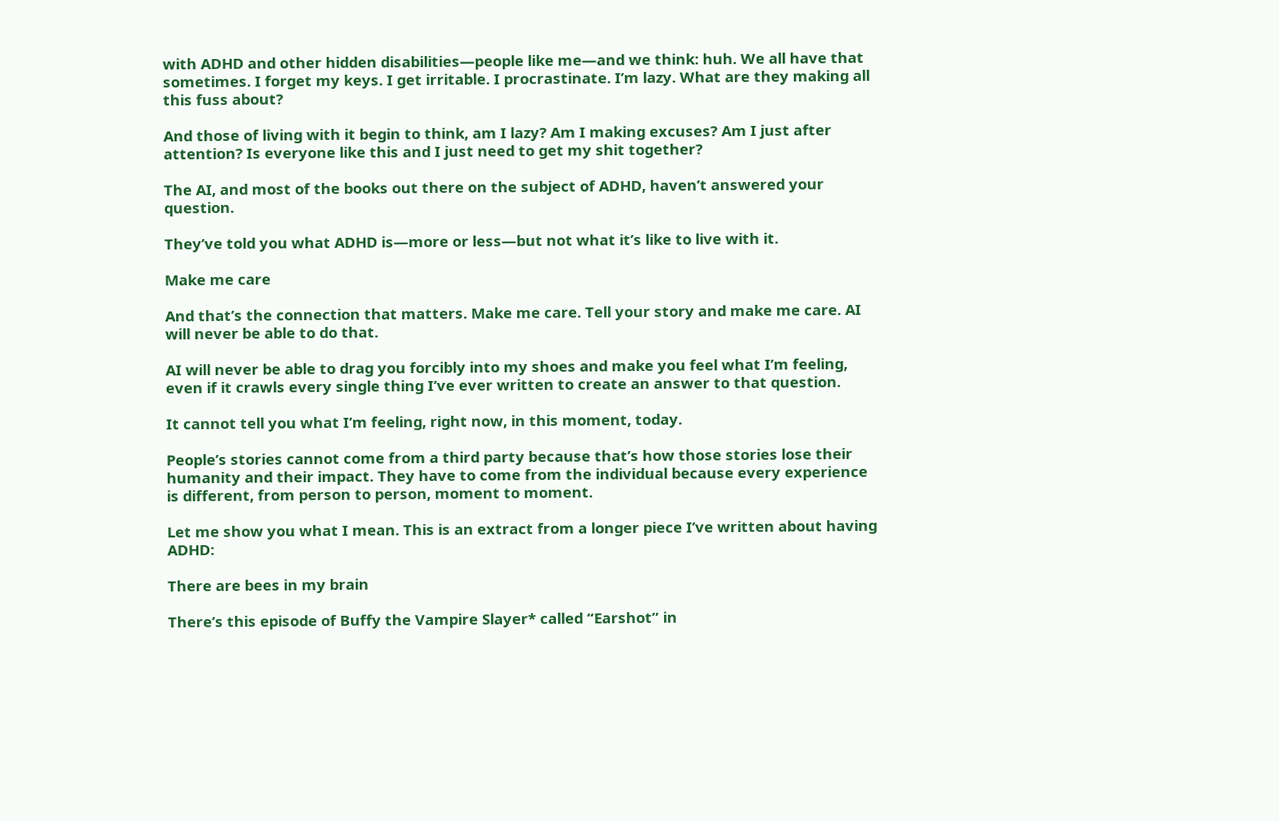with ADHD and other hidden disabilities—people like me—and we think: huh. We all have that sometimes. I forget my keys. I get irritable. I procrastinate. I’m lazy. What are they making all this fuss about?

And those of living with it begin to think, am I lazy? Am I making excuses? Am I just after attention? Is everyone like this and I just need to get my shit together?

The AI, and most of the books out there on the subject of ADHD, haven’t answered your question.

They’ve told you what ADHD is—more or less—but not what it’s like to live with it.

Make me care

And that’s the connection that matters. Make me care. Tell your story and make me care. AI will never be able to do that.

AI will never be able to drag you forcibly into my shoes and make you feel what I’m feeling, even if it crawls every single thing I’ve ever written to create an answer to that question.

It cannot tell you what I’m feeling, right now, in this moment, today.

People’s stories cannot come from a third party because that’s how those stories lose their humanity and their impact. They have to come from the individual because every experience is different, from person to person, moment to moment.

Let me show you what I mean. This is an extract from a longer piece I’ve written about having ADHD:

There are bees in my brain

There’s this episode of Buffy the Vampire Slayer* called “Earshot” in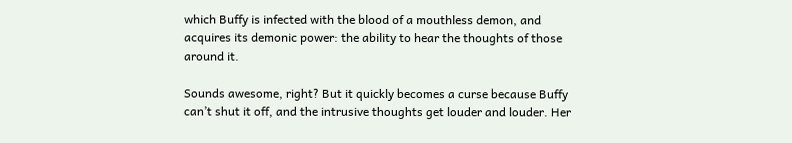which Buffy is infected with the blood of a mouthless demon, and acquires its demonic power: the ability to hear the thoughts of those around it.

Sounds awesome, right? But it quickly becomes a curse because Buffy can’t shut it off, and the intrusive thoughts get louder and louder. Her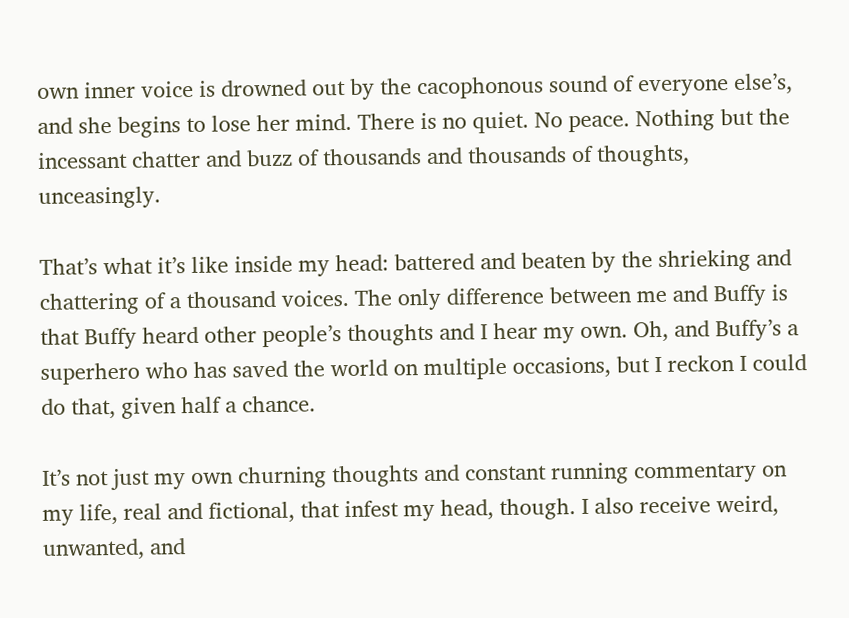own inner voice is drowned out by the cacophonous sound of everyone else’s, and she begins to lose her mind. There is no quiet. No peace. Nothing but the incessant chatter and buzz of thousands and thousands of thoughts, unceasingly.

That’s what it’s like inside my head: battered and beaten by the shrieking and chattering of a thousand voices. The only difference between me and Buffy is that Buffy heard other people’s thoughts and I hear my own. Oh, and Buffy’s a superhero who has saved the world on multiple occasions, but I reckon I could do that, given half a chance.

It’s not just my own churning thoughts and constant running commentary on my life, real and fictional, that infest my head, though. I also receive weird, unwanted, and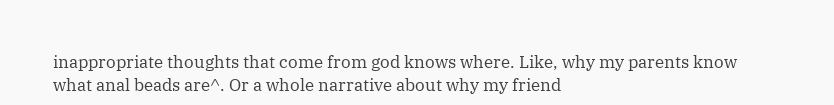inappropriate thoughts that come from god knows where. Like, why my parents know what anal beads are^. Or a whole narrative about why my friend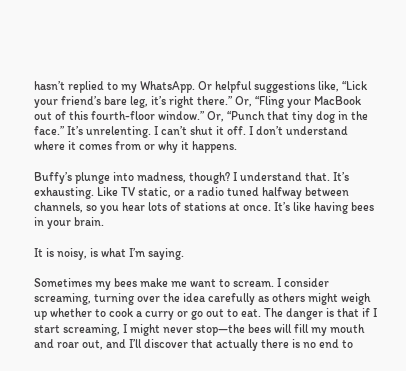hasn’t replied to my WhatsApp. Or helpful suggestions like, “Lick your friend’s bare leg, it’s right there.” Or, “Fling your MacBook out of this fourth-floor window.” Or, “Punch that tiny dog in the face.” It’s unrelenting. I can’t shut it off. I don’t understand where it comes from or why it happens.

Buffy’s plunge into madness, though? I understand that. It’s exhausting. Like TV static, or a radio tuned halfway between channels, so you hear lots of stations at once. It’s like having bees in your brain.

It is noisy, is what I’m saying.

Sometimes my bees make me want to scream. I consider screaming, turning over the idea carefully as others might weigh up whether to cook a curry or go out to eat. The danger is that if I start screaming, I might never stop—the bees will fill my mouth and roar out, and I’ll discover that actually there is no end to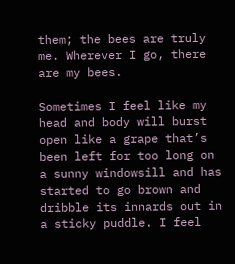them; the bees are truly me. Wherever I go, there are my bees.

Sometimes I feel like my head and body will burst open like a grape that’s been left for too long on a sunny windowsill and has started to go brown and dribble its innards out in a sticky puddle. I feel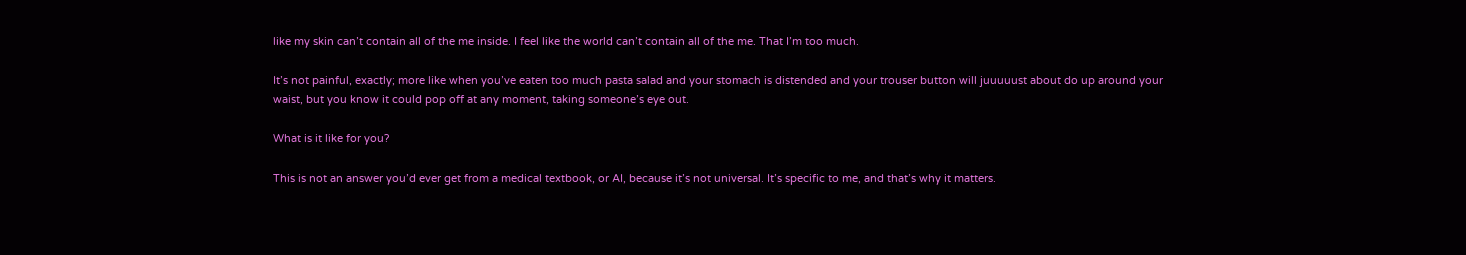like my skin can’t contain all of the me inside. I feel like the world can’t contain all of the me. That I’m too much.

It’s not painful, exactly; more like when you’ve eaten too much pasta salad and your stomach is distended and your trouser button will juuuuust about do up around your waist, but you know it could pop off at any moment, taking someone’s eye out.

What is it like for you?

This is not an answer you’d ever get from a medical textbook, or AI, because it’s not universal. It’s specific to me, and that’s why it matters.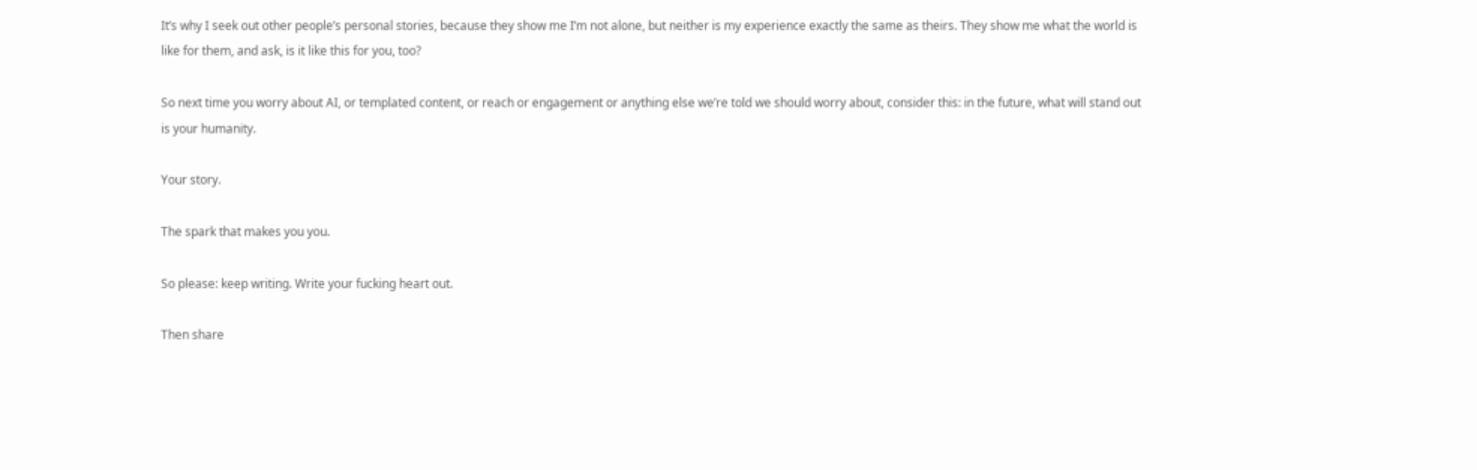It’s why I seek out other people’s personal stories, because they show me I’m not alone, but neither is my experience exactly the same as theirs. They show me what the world is like for them, and ask, is it like this for you, too?

So next time you worry about AI, or templated content, or reach or engagement or anything else we’re told we should worry about, consider this: in the future, what will stand out is your humanity.

Your story.

The spark that makes you you.

So please: keep writing. Write your fucking heart out.

Then share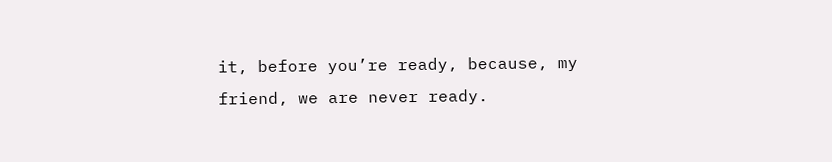it, before you’re ready, because, my friend, we are never ready.